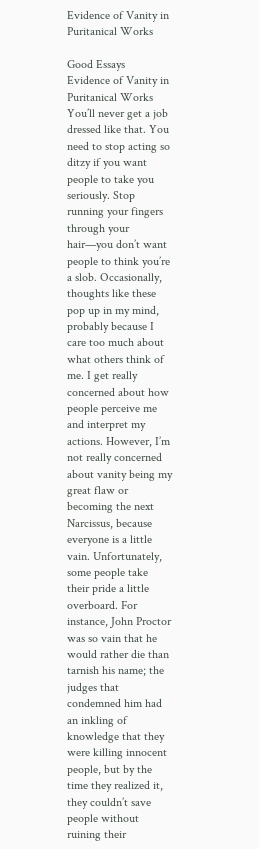Evidence of Vanity in Puritanical Works

Good Essays
Evidence of Vanity in Puritanical Works
You’ll never get a job dressed like that. You need to stop acting so ditzy if you want people to take you seriously. Stop running your fingers through your hair—you don’t want people to think you’re a slob. Occasionally, thoughts like these pop up in my mind, probably because I care too much about what others think of me. I get really concerned about how people perceive me and interpret my actions. However, I’m not really concerned about vanity being my great flaw or becoming the next Narcissus, because everyone is a little vain. Unfortunately, some people take their pride a little overboard. For instance, John Proctor was so vain that he would rather die than tarnish his name; the judges that condemned him had an inkling of knowledge that they were killing innocent people, but by the time they realized it, they couldn’t save people without ruining their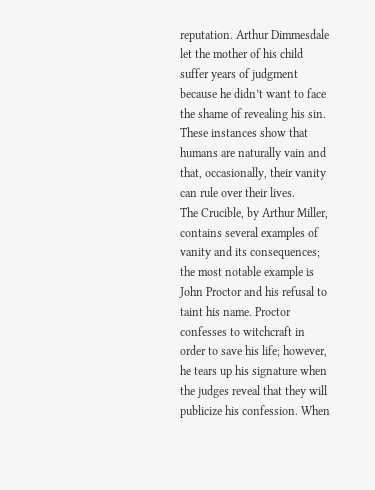reputation. Arthur Dimmesdale let the mother of his child suffer years of judgment because he didn’t want to face the shame of revealing his sin. These instances show that humans are naturally vain and that, occasionally, their vanity can rule over their lives.
The Crucible, by Arthur Miller, contains several examples of vanity and its consequences; the most notable example is John Proctor and his refusal to taint his name. Proctor confesses to witchcraft in order to save his life; however, he tears up his signature when the judges reveal that they will publicize his confession. When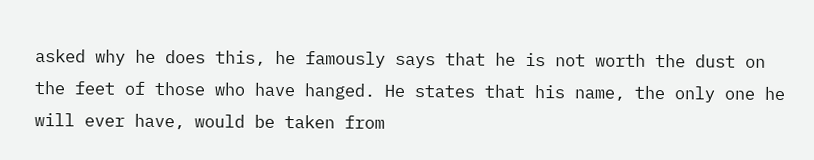asked why he does this, he famously says that he is not worth the dust on the feet of those who have hanged. He states that his name, the only one he will ever have, would be taken from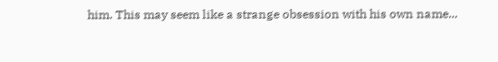him. This may seem like a strange obsession with his own name...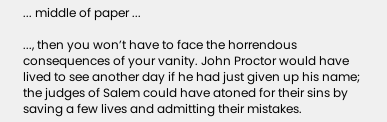... middle of paper ...

..., then you won’t have to face the horrendous consequences of your vanity. John Proctor would have lived to see another day if he had just given up his name; the judges of Salem could have atoned for their sins by saving a few lives and admitting their mistakes.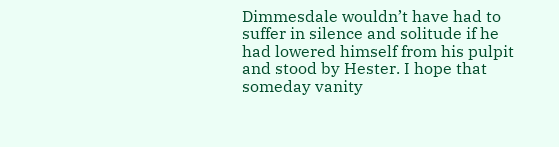Dimmesdale wouldn’t have had to suffer in silence and solitude if he had lowered himself from his pulpit and stood by Hester. I hope that someday vanity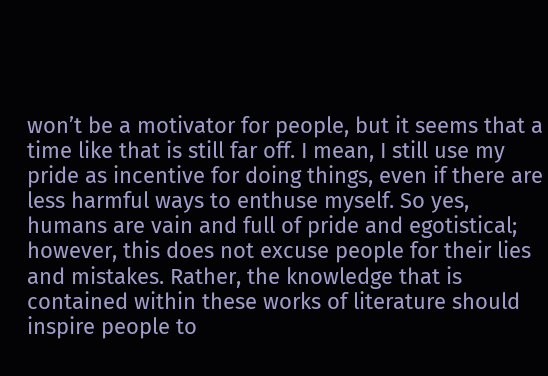won’t be a motivator for people, but it seems that a time like that is still far off. I mean, I still use my pride as incentive for doing things, even if there are less harmful ways to enthuse myself. So yes, humans are vain and full of pride and egotistical; however, this does not excuse people for their lies and mistakes. Rather, the knowledge that is contained within these works of literature should inspire people to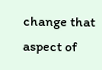change that aspect of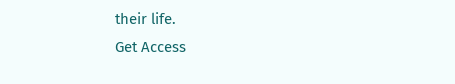their life.
Get Access